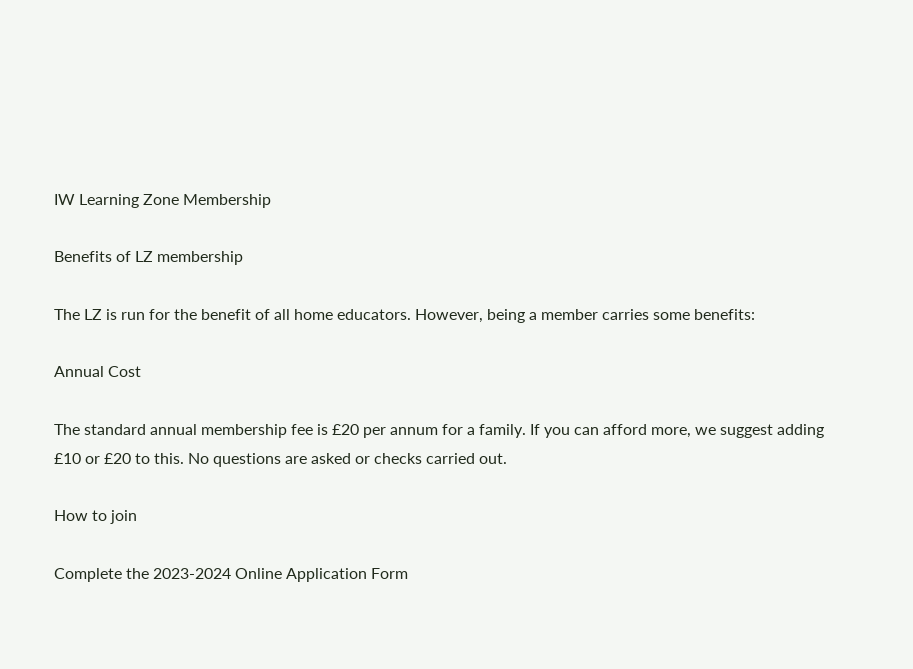IW Learning Zone Membership

Benefits of LZ membership

The LZ is run for the benefit of all home educators. However, being a member carries some benefits:

Annual Cost

The standard annual membership fee is £20 per annum for a family. If you can afford more, we suggest adding £10 or £20 to this. No questions are asked or checks carried out.

How to join

Complete the 2023-2024 Online Application Form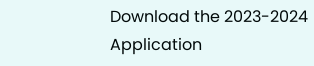Download the 2023-2024 Application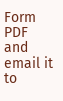Form PDF and email it to